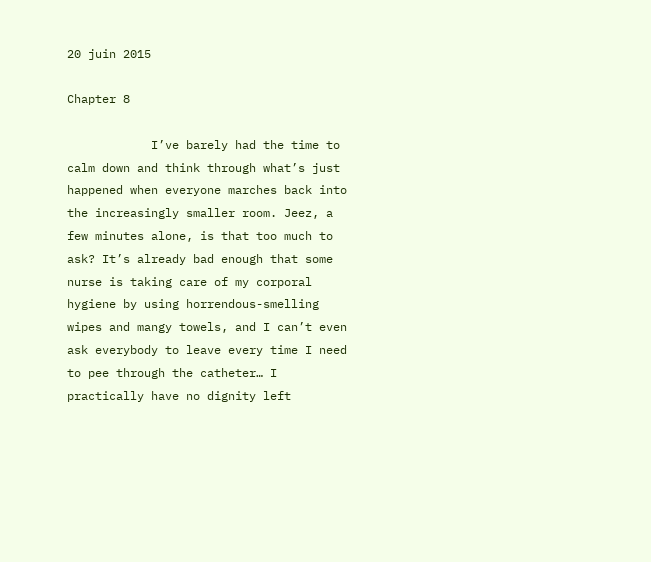20 juin 2015

Chapter 8

            I’ve barely had the time to calm down and think through what’s just happened when everyone marches back into the increasingly smaller room. Jeez, a few minutes alone, is that too much to ask? It’s already bad enough that some nurse is taking care of my corporal hygiene by using horrendous-smelling wipes and mangy towels, and I can’t even ask everybody to leave every time I need to pee through the catheter… I practically have no dignity left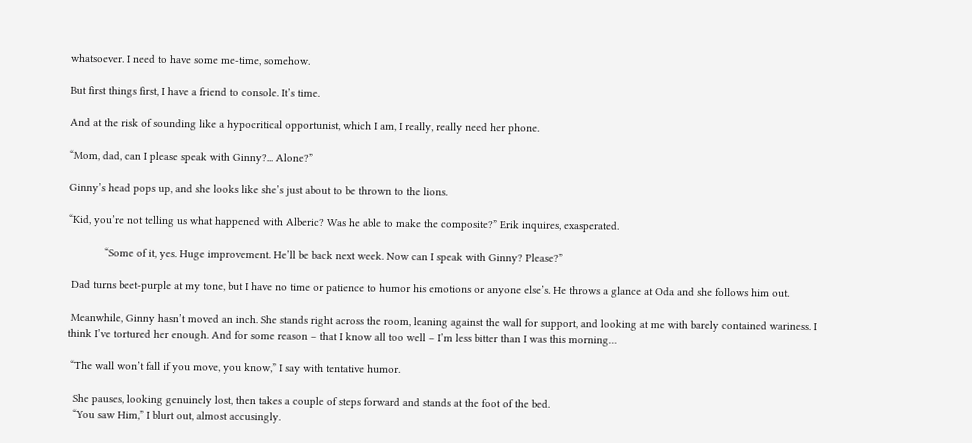whatsoever. I need to have some me-time, somehow.

But first things first, I have a friend to console. It’s time.

And at the risk of sounding like a hypocritical opportunist, which I am, I really, really need her phone.

“Mom, dad, can I please speak with Ginny?... Alone?”

Ginny’s head pops up, and she looks like she’s just about to be thrown to the lions.

“Kid, you’re not telling us what happened with Alberic? Was he able to make the composite?” Erik inquires, exasperated.

            “Some of it, yes. Huge improvement. He’ll be back next week. Now can I speak with Ginny? Please?”

 Dad turns beet-purple at my tone, but I have no time or patience to humor his emotions or anyone else’s. He throws a glance at Oda and she follows him out.

 Meanwhile, Ginny hasn’t moved an inch. She stands right across the room, leaning against the wall for support, and looking at me with barely contained wariness. I think I’ve tortured her enough. And for some reason – that I know all too well – I’m less bitter than I was this morning…

 “The wall won’t fall if you move, you know,” I say with tentative humor.

  She pauses, looking genuinely lost, then takes a couple of steps forward and stands at the foot of the bed.
  “You saw Him,” I blurt out, almost accusingly.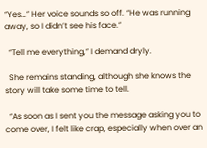“Yes…” Her voice sounds so off. “He was running away, so I didn’t see his face.”

  “Tell me everything,” I demand dryly.

  She remains standing, although she knows the story will take some time to tell.

  “As soon as I sent you the message asking you to come over, I felt like crap, especially when over an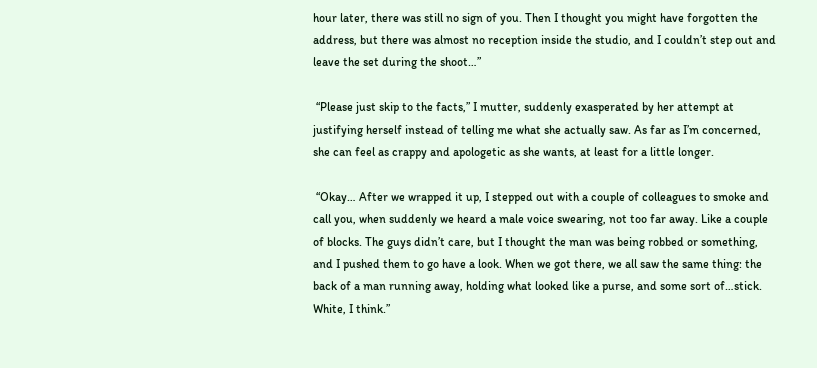hour later, there was still no sign of you. Then I thought you might have forgotten the address, but there was almost no reception inside the studio, and I couldn’t step out and leave the set during the shoot…”

 “Please just skip to the facts,” I mutter, suddenly exasperated by her attempt at justifying herself instead of telling me what she actually saw. As far as I’m concerned, she can feel as crappy and apologetic as she wants, at least for a little longer.

 “Okay… After we wrapped it up, I stepped out with a couple of colleagues to smoke and call you, when suddenly we heard a male voice swearing, not too far away. Like a couple of blocks. The guys didn’t care, but I thought the man was being robbed or something, and I pushed them to go have a look. When we got there, we all saw the same thing: the back of a man running away, holding what looked like a purse, and some sort of…stick. White, I think.”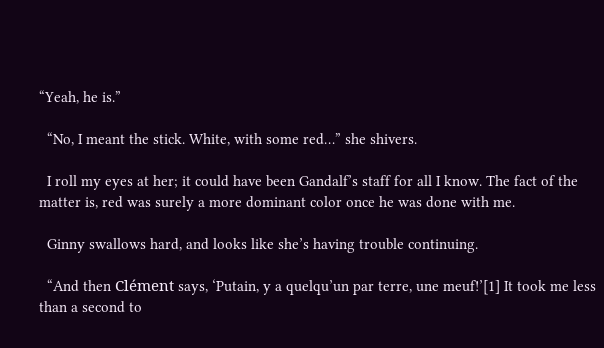“Yeah, he is.”

  “No, I meant the stick. White, with some red…” she shivers.

  I roll my eyes at her; it could have been Gandalf’s staff for all I know. The fact of the matter is, red was surely a more dominant color once he was done with me.

  Ginny swallows hard, and looks like she’s having trouble continuing.

  “And then Clément says, ‘Putain, y a quelqu’un par terre, une meuf!’[1] It took me less than a second to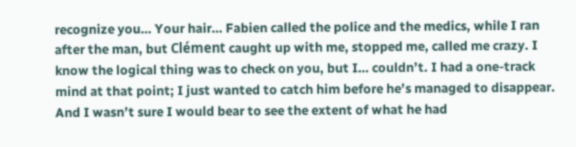recognize you… Your hair… Fabien called the police and the medics, while I ran after the man, but Clément caught up with me, stopped me, called me crazy. I know the logical thing was to check on you, but I… couldn’t. I had a one-track mind at that point; I just wanted to catch him before he’s managed to disappear. And I wasn’t sure I would bear to see the extent of what he had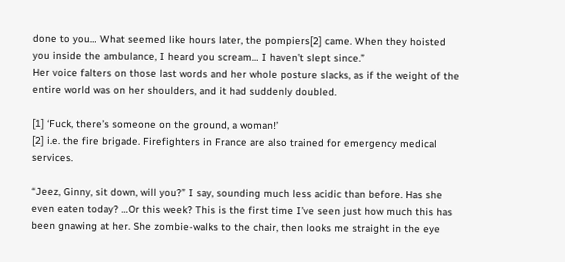done to you… What seemed like hours later, the pompiers[2] came. When they hoisted you inside the ambulance, I heard you scream… I haven’t slept since.”
Her voice falters on those last words and her whole posture slacks, as if the weight of the entire world was on her shoulders, and it had suddenly doubled.

[1] ‘Fuck, there’s someone on the ground, a woman!’
[2] i.e. the fire brigade. Firefighters in France are also trained for emergency medical services.

“Jeez, Ginny, sit down, will you?” I say, sounding much less acidic than before. Has she even eaten today? …Or this week? This is the first time I’ve seen just how much this has been gnawing at her. She zombie-walks to the chair, then looks me straight in the eye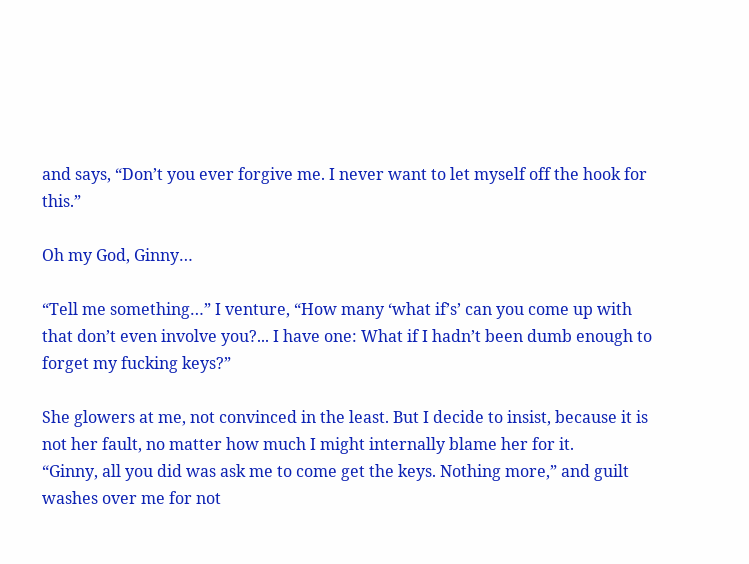and says, “Don’t you ever forgive me. I never want to let myself off the hook for this.”

Oh my God, Ginny…

“Tell me something…” I venture, “How many ‘what if’s’ can you come up with that don’t even involve you?... I have one: What if I hadn’t been dumb enough to forget my fucking keys?”

She glowers at me, not convinced in the least. But I decide to insist, because it is not her fault, no matter how much I might internally blame her for it.
“Ginny, all you did was ask me to come get the keys. Nothing more,” and guilt washes over me for not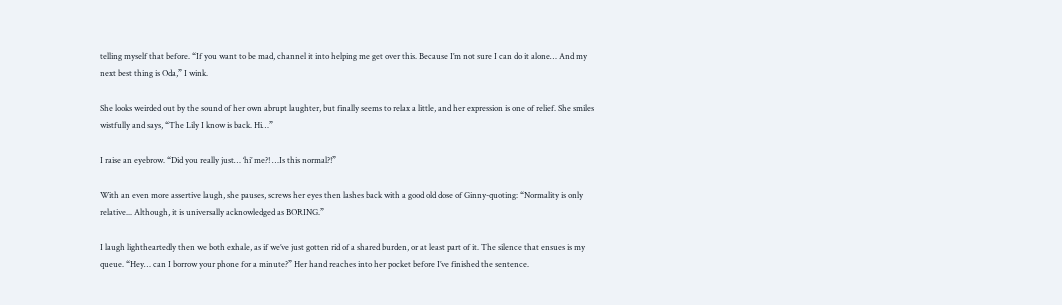telling myself that before. “If you want to be mad, channel it into helping me get over this. Because I’m not sure I can do it alone… And my next best thing is Oda,” I wink.

She looks weirded out by the sound of her own abrupt laughter, but finally seems to relax a little, and her expression is one of relief. She smiles wistfully and says, “The Lily I know is back. Hi…”

I raise an eyebrow. “Did you really just… ‘hi’ me?! …Is this normal?!”

With an even more assertive laugh, she pauses, screws her eyes then lashes back with a good old dose of Ginny-quoting: “Normality is only relative... Although, it is universally acknowledged as BORING.”

I laugh lightheartedly then we both exhale, as if we’ve just gotten rid of a shared burden, or at least part of it. The silence that ensues is my queue. “Hey… can I borrow your phone for a minute?” Her hand reaches into her pocket before I’ve finished the sentence.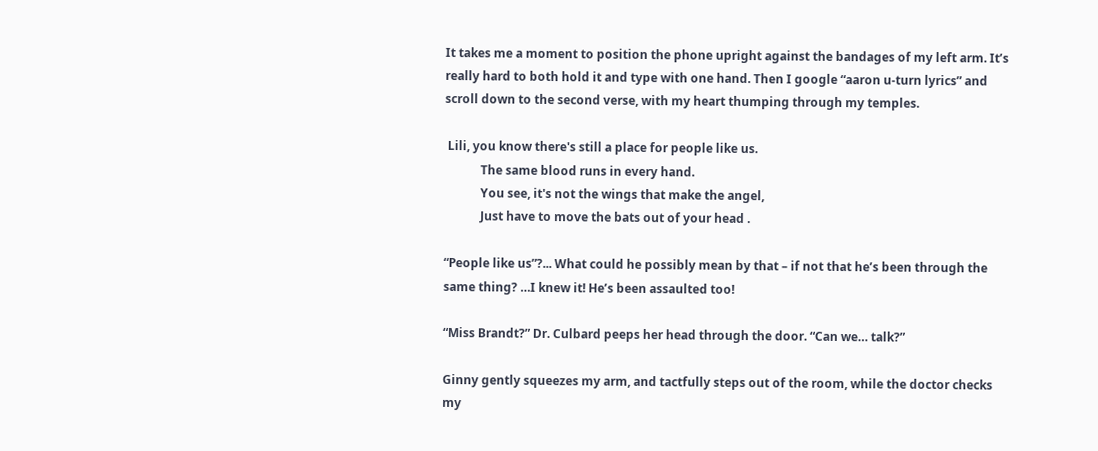It takes me a moment to position the phone upright against the bandages of my left arm. It’s really hard to both hold it and type with one hand. Then I google “aaron u-turn lyrics” and scroll down to the second verse, with my heart thumping through my temples.

 Lili, you know there's still a place for people like us.
            The same blood runs in every hand.
            You see, it's not the wings that make the angel,
            Just have to move the bats out of your head .

“People like us”?... What could he possibly mean by that – if not that he’s been through the same thing? …I knew it! He’s been assaulted too!

“Miss Brandt?” Dr. Culbard peeps her head through the door. “Can we… talk?”

Ginny gently squeezes my arm, and tactfully steps out of the room, while the doctor checks my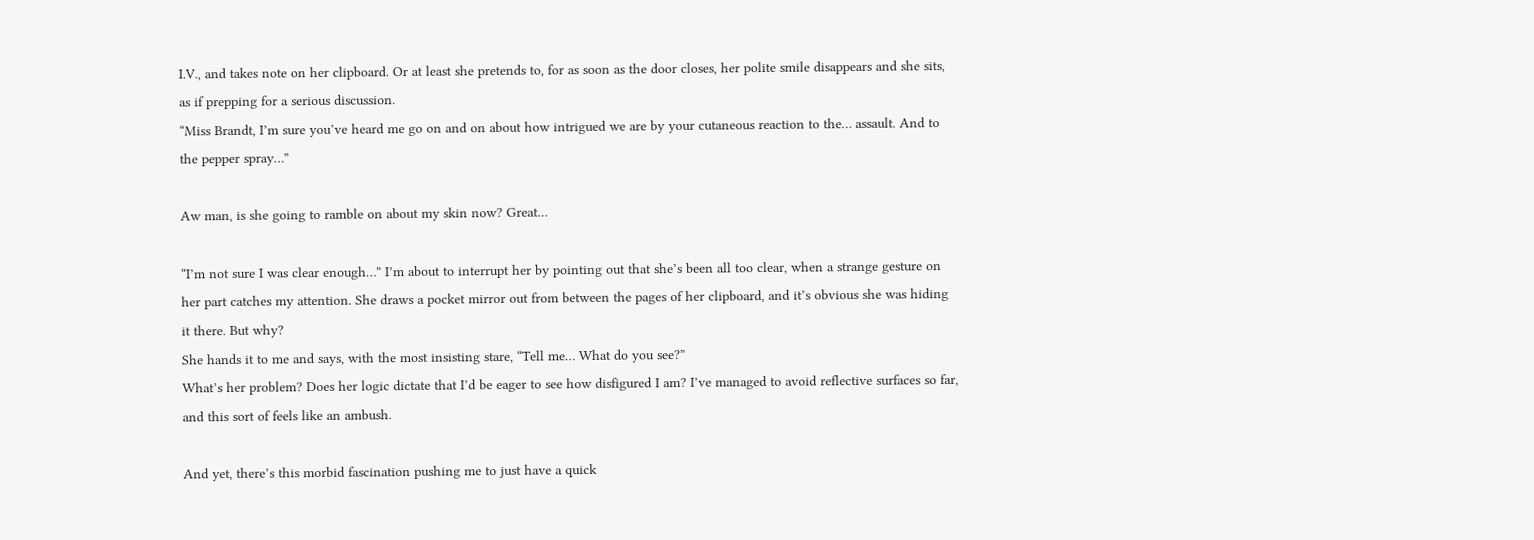I.V., and takes note on her clipboard. Or at least she pretends to, for as soon as the door closes, her polite smile disappears and she sits, as if prepping for a serious discussion.
“Miss Brandt, I’m sure you’ve heard me go on and on about how intrigued we are by your cutaneous reaction to the… assault. And to the pepper spray…”

Aw man, is she going to ramble on about my skin now? Great…

“I’m not sure I was clear enough…” I’m about to interrupt her by pointing out that she’s been all too clear, when a strange gesture on her part catches my attention. She draws a pocket mirror out from between the pages of her clipboard, and it’s obvious she was hiding it there. But why?
She hands it to me and says, with the most insisting stare, “Tell me… What do you see?”
What’s her problem? Does her logic dictate that I’d be eager to see how disfigured I am? I’ve managed to avoid reflective surfaces so far, and this sort of feels like an ambush.

And yet, there’s this morbid fascination pushing me to just have a quick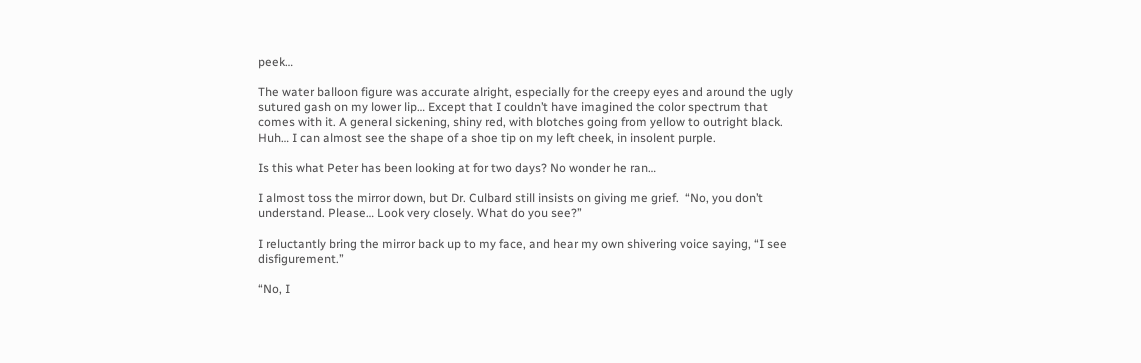peek…

The water balloon figure was accurate alright, especially for the creepy eyes and around the ugly sutured gash on my lower lip… Except that I couldn’t have imagined the color spectrum that comes with it. A general sickening, shiny red, with blotches going from yellow to outright black. Huh… I can almost see the shape of a shoe tip on my left cheek, in insolent purple.

Is this what Peter has been looking at for two days? No wonder he ran…

I almost toss the mirror down, but Dr. Culbard still insists on giving me grief.  “No, you don’t understand. Please… Look very closely. What do you see?”

I reluctantly bring the mirror back up to my face, and hear my own shivering voice saying, “I see disfigurement.”

“No, I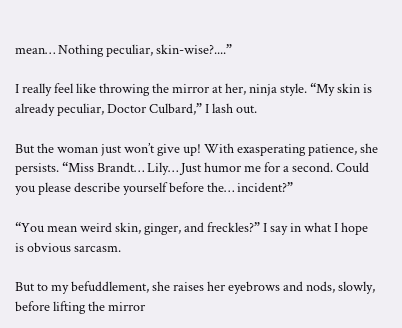mean… Nothing peculiar, skin-wise?....”

I really feel like throwing the mirror at her, ninja style. “My skin is already peculiar, Doctor Culbard,” I lash out.

But the woman just won’t give up! With exasperating patience, she persists. “Miss Brandt… Lily… Just humor me for a second. Could you please describe yourself before the… incident?”

“You mean weird skin, ginger, and freckles?” I say in what I hope is obvious sarcasm.

But to my befuddlement, she raises her eyebrows and nods, slowly, before lifting the mirror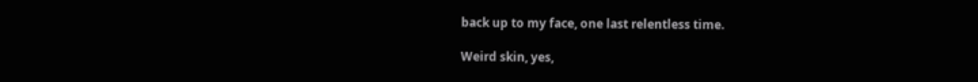back up to my face, one last relentless time.

Weird skin, yes,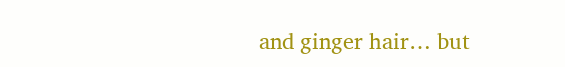and ginger hair… but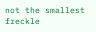not the smallest freckle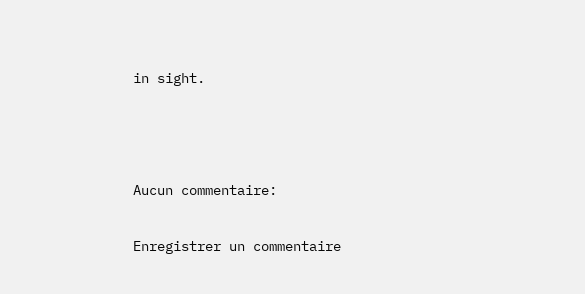in sight.



Aucun commentaire:

Enregistrer un commentaire